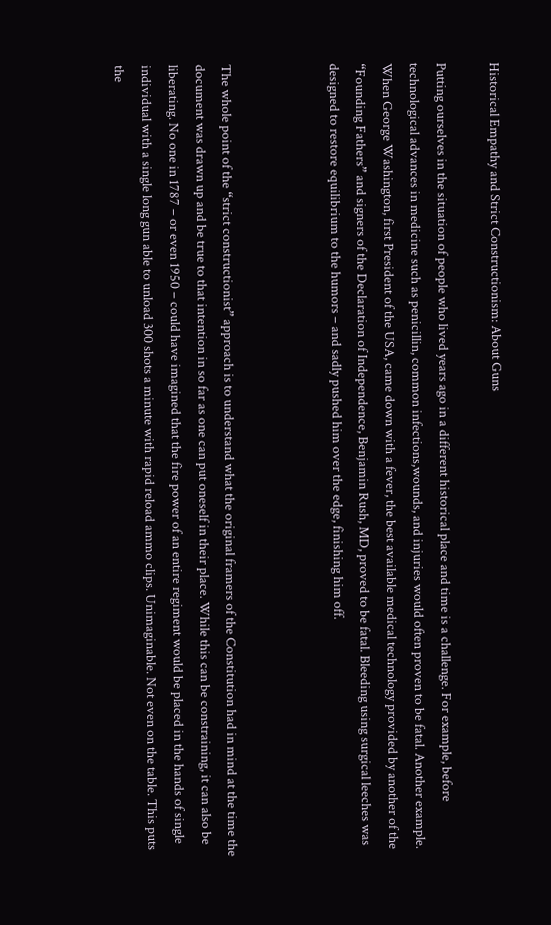Historical Empathy and Strict Constructionism: About Guns

Putting ourselves in the situation of people who lived years ago in a different historical place and time is a challenge. For example, before technological advances in medicine such as penicillin, common infections,wounds, and injuries would often proven to be fatal. Another example. When George Washington, first President of the USA, came down with a fever, the best available medical technology provided by another of the “Founding Fathers” and signers of the Declaration of Independence, Benjamin Rush, MD, proved to be fatal. Bleeding using surgical leeches was designed to restore equilibrium to the humors – and sadly pushed him over the edge, finishing him off.



The whole point of the “strict constructionist” approach is to understand what the original framers of the Constitution had in mind at the time the document was drawn up and be true to that intention in so far as one can put oneself in their place. While this can be constraining, it can also be liberating. No one in 1787 – or even 1950 – could have imagined that the fire power of an entire regiment would be placed in the hands of single individual with a single long gun able to unload 300 shots a minute with rapid reload ammo clips. Unimaginable. Not even on the table. This puts the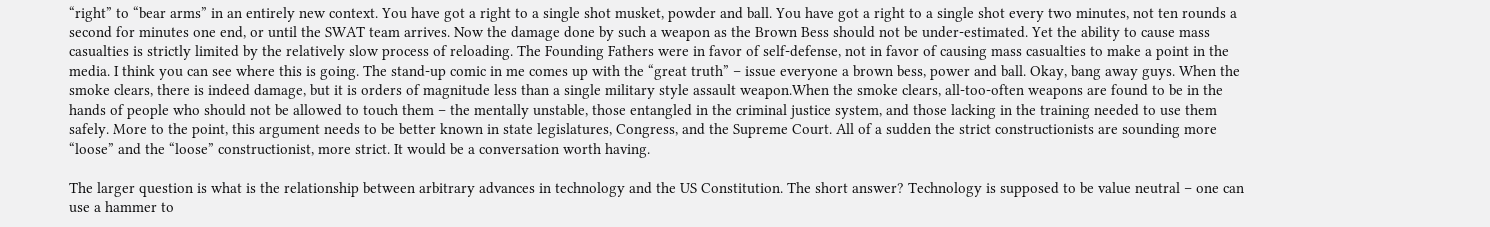“right” to “bear arms” in an entirely new context. You have got a right to a single shot musket, powder and ball. You have got a right to a single shot every two minutes, not ten rounds a second for minutes one end, or until the SWAT team arrives. Now the damage done by such a weapon as the Brown Bess should not be under-estimated. Yet the ability to cause mass casualties is strictly limited by the relatively slow process of reloading. The Founding Fathers were in favor of self-defense, not in favor of causing mass casualties to make a point in the media. I think you can see where this is going. The stand-up comic in me comes up with the “great truth” – issue everyone a brown bess, power and ball. Okay, bang away guys. When the smoke clears, there is indeed damage, but it is orders of magnitude less than a single military style assault weapon.When the smoke clears, all-too-often weapons are found to be in the hands of people who should not be allowed to touch them – the mentally unstable, those entangled in the criminal justice system, and those lacking in the training needed to use them safely. More to the point, this argument needs to be better known in state legislatures, Congress, and the Supreme Court. All of a sudden the strict constructionists are sounding more “loose” and the “loose” constructionist, more strict. It would be a conversation worth having.

The larger question is what is the relationship between arbitrary advances in technology and the US Constitution. The short answer? Technology is supposed to be value neutral – one can use a hammer to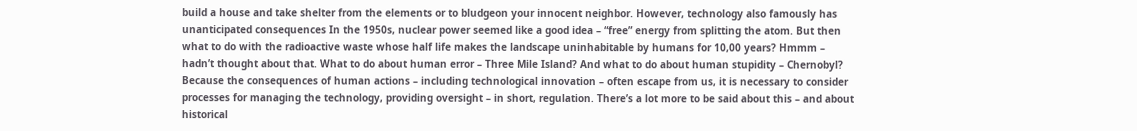build a house and take shelter from the elements or to bludgeon your innocent neighbor. However, technology also famously has unanticipated consequences In the 1950s, nuclear power seemed like a good idea – “free” energy from splitting the atom. But then what to do with the radioactive waste whose half life makes the landscape uninhabitable by humans for 10,00 years? Hmmm – hadn’t thought about that. What to do about human error – Three Mile Island? And what to do about human stupidity – Chernobyl? Because the consequences of human actions – including technological innovation – often escape from us, it is necessary to consider processes for managing the technology, providing oversight – in short, regulation. There’s a lot more to be said about this – and about historical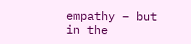empathy – but in the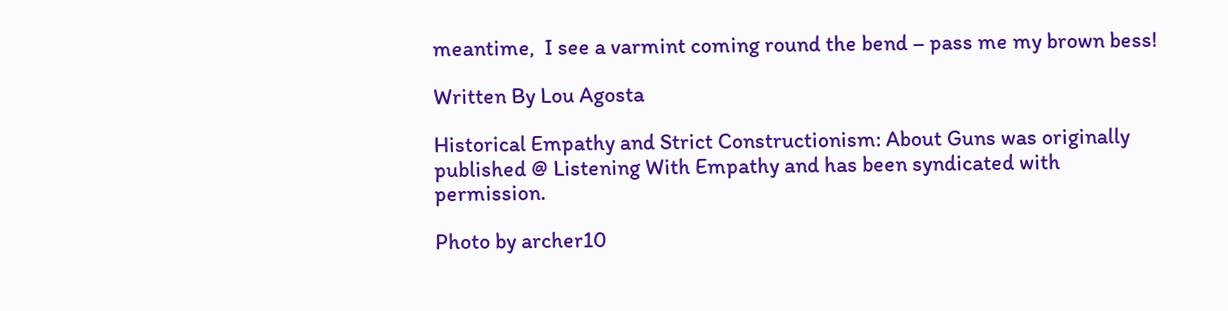meantime,  I see a varmint coming round the bend – pass me my brown bess!

Written By Lou Agosta

Historical Empathy and Strict Constructionism: About Guns was originally published @ Listening With Empathy and has been syndicated with permission.

Photo by archer10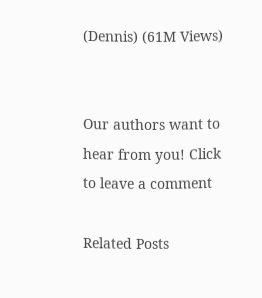(Dennis) (61M Views)


Our authors want to hear from you! Click to leave a comment

Related Posts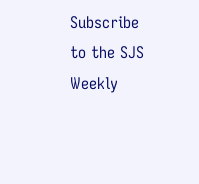Subscribe to the SJS Weekly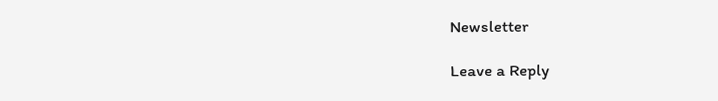Newsletter

Leave a Reply